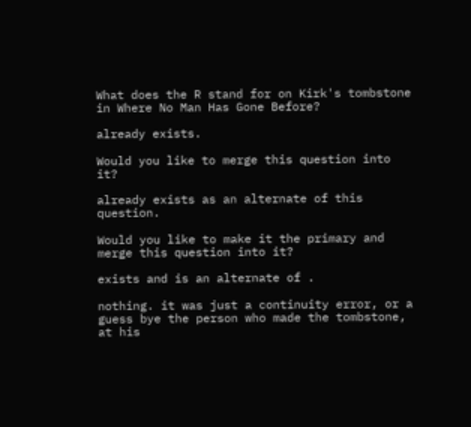What does the R stand for on Kirk's tombstone in Where No Man Has Gone Before?

already exists.

Would you like to merge this question into it?

already exists as an alternate of this question.

Would you like to make it the primary and merge this question into it?

exists and is an alternate of .

nothing. it was just a continuity error, or a guess bye the person who made the tombstone, at his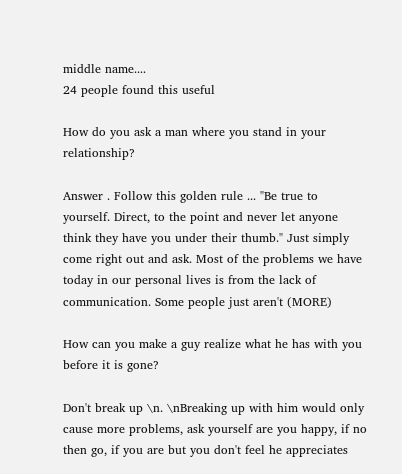middle name....
24 people found this useful

How do you ask a man where you stand in your relationship?

Answer . Follow this golden rule ... "Be true to yourself. Direct, to the point and never let anyone think they have you under their thumb." Just simply come right out and ask. Most of the problems we have today in our personal lives is from the lack of communication. Some people just aren't (MORE)

How can you make a guy realize what he has with you before it is gone?

Don't break up \n. \nBreaking up with him would only cause more problems, ask yourself are you happy, if no then go, if you are but you don't feel he appreciates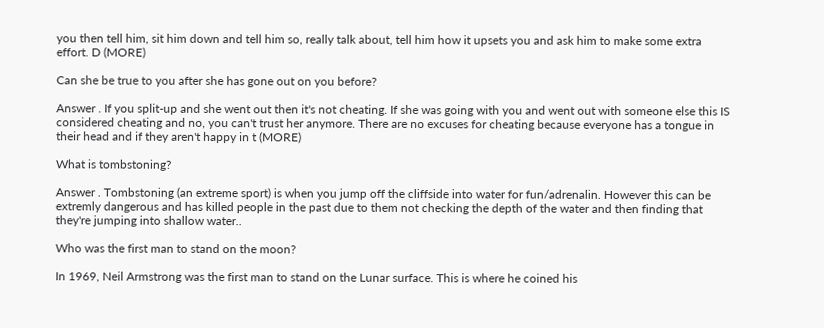you then tell him, sit him down and tell him so, really talk about, tell him how it upsets you and ask him to make some extra effort. D (MORE)

Can she be true to you after she has gone out on you before?

Answer . If you split-up and she went out then it's not cheating. If she was going with you and went out with someone else this IS considered cheating and no, you can't trust her anymore. There are no excuses for cheating because everyone has a tongue in their head and if they aren't happy in t (MORE)

What is tombstoning?

Answer . Tombstoning (an extreme sport) is when you jump off the cliffside into water for fun/adrenalin. However this can be extremly dangerous and has killed people in the past due to them not checking the depth of the water and then finding that they're jumping into shallow water..

Who was the first man to stand on the moon?

In 1969, Neil Armstrong was the first man to stand on the Lunar surface. This is where he coined his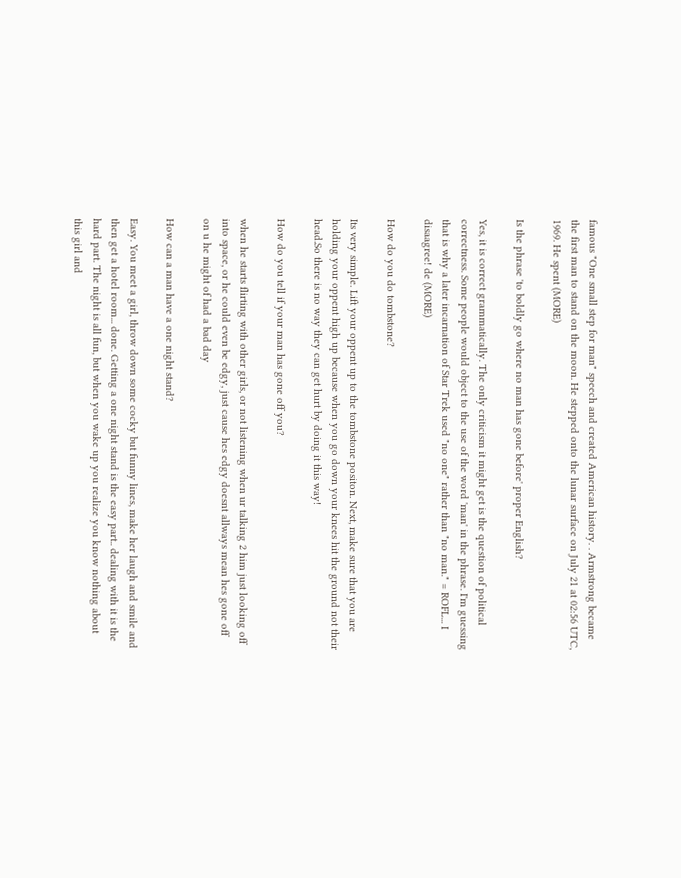famous "One small step for man" speech and created American history. . Armstrong became the first man to stand on the moon. He stepped onto the lunar surface on July 21 at 02:56 UTC, 1969. He spent (MORE)

Is the phrase 'to boldly go where no man has gone before' proper English?

Yes, it is correct grammatically. The only criticism it might get is the question of political correctness. Some people would object to the use of the word 'man' in the phrase. I'm guessing that is why a later incarnation of Star Trek used "no one" rather than "no man." = ROFL... I disaagree! de (MORE)

How do you do tombstone?

Its very simple. Lift your oppent up to the tombstone positon. Next, make sure that you are holding your oppent high up because when you go down your knees hit the ground not their head.So there is no way they can get hurt by doing it this way!

How do you tell if your man has gone off you?

when he starts flirting with other girls, or not listening when ur talking 2 him just looking off into space, or he could even be edgy, just cause hes edgy doesnt allways mean hes gone off on u he might of had a bad day

How can a man have a one night stand?

Easy. You meet a girl, throw down some cocky but funny lines, make her laugh and smile and then get a hotel room... done. Getting a one night stand is the easy part.. dealing with it is the hard part. The night is all fun, but when you wake up you realize you know nothing about this girl and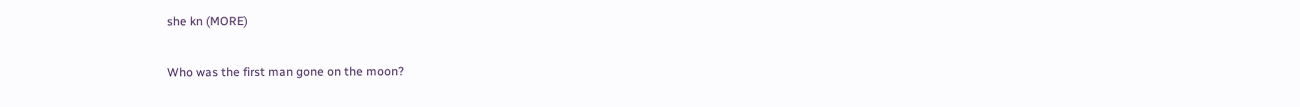she kn (MORE)

Who was the first man gone on the moon?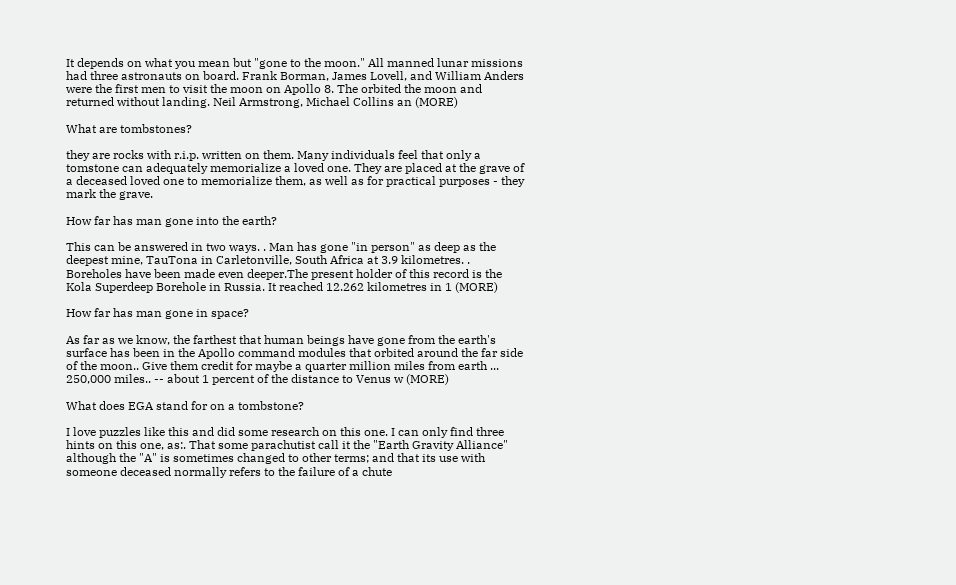It depends on what you mean but "gone to the moon." All manned lunar missions had three astronauts on board. Frank Borman, James Lovell, and William Anders were the first men to visit the moon on Apollo 8. The orbited the moon and returned without landing. Neil Armstrong, Michael Collins an (MORE)

What are tombstones?

they are rocks with r.i.p. written on them. Many individuals feel that only a tomstone can adequately memorialize a loved one. They are placed at the grave of a deceased loved one to memorialize them, as well as for practical purposes - they mark the grave.

How far has man gone into the earth?

This can be answered in two ways. . Man has gone "in person" as deep as the deepest mine, TauTona in Carletonville, South Africa at 3.9 kilometres. . Boreholes have been made even deeper.The present holder of this record is the Kola Superdeep Borehole in Russia. It reached 12.262 kilometres in 1 (MORE)

How far has man gone in space?

As far as we know, the farthest that human beings have gone from the earth's surface has been in the Apollo command modules that orbited around the far side of the moon.. Give them credit for maybe a quarter million miles from earth ... 250,000 miles.. -- about 1 percent of the distance to Venus w (MORE)

What does EGA stand for on a tombstone?

I love puzzles like this and did some research on this one. I can only find three hints on this one, as:. That some parachutist call it the "Earth Gravity Alliance" although the "A" is sometimes changed to other terms; and that its use with someone deceased normally refers to the failure of a chute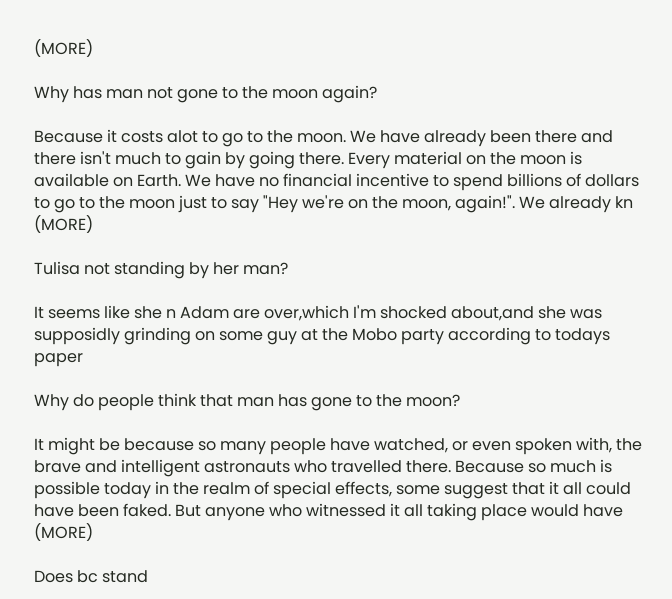(MORE)

Why has man not gone to the moon again?

Because it costs alot to go to the moon. We have already been there and there isn't much to gain by going there. Every material on the moon is available on Earth. We have no financial incentive to spend billions of dollars to go to the moon just to say "Hey we're on the moon, again!". We already kn (MORE)

Tulisa not standing by her man?

It seems like she n Adam are over,which I'm shocked about,and she was supposidly grinding on some guy at the Mobo party according to todays paper

Why do people think that man has gone to the moon?

It might be because so many people have watched, or even spoken with, the brave and intelligent astronauts who travelled there. Because so much is possible today in the realm of special effects, some suggest that it all could have been faked. But anyone who witnessed it all taking place would have (MORE)

Does bc stand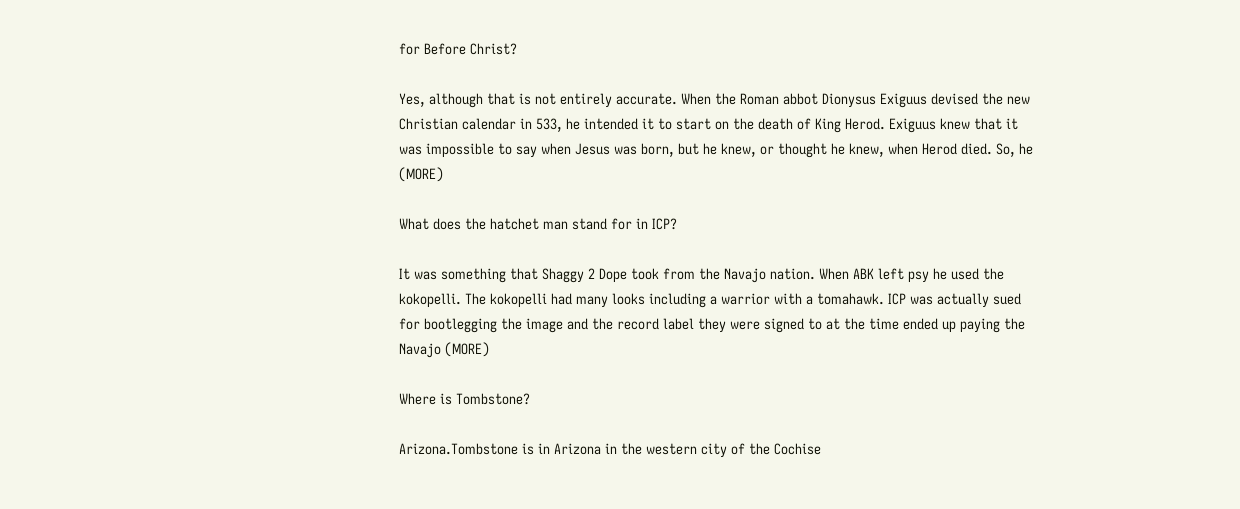for Before Christ?

Yes, although that is not entirely accurate. When the Roman abbot Dionysus Exiguus devised the new Christian calendar in 533, he intended it to start on the death of King Herod. Exiguus knew that it was impossible to say when Jesus was born, but he knew, or thought he knew, when Herod died. So, he (MORE)

What does the hatchet man stand for in ICP?

It was something that Shaggy 2 Dope took from the Navajo nation. When ABK left psy he used the kokopelli. The kokopelli had many looks including a warrior with a tomahawk. ICP was actually sued for bootlegging the image and the record label they were signed to at the time ended up paying the Navajo (MORE)

Where is Tombstone?

Arizona.Tombstone is in Arizona in the western city of the Cochise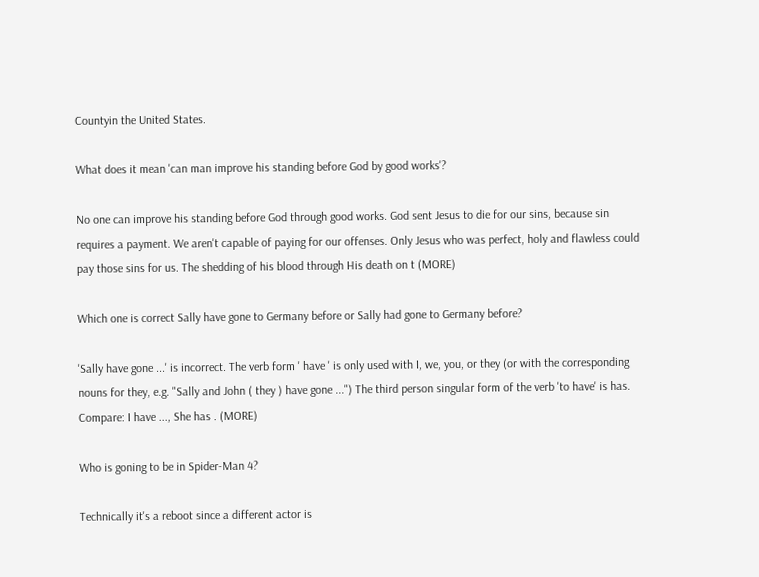Countyin the United States.

What does it mean 'can man improve his standing before God by good works'?

No one can improve his standing before God through good works. God sent Jesus to die for our sins, because sin requires a payment. We aren't capable of paying for our offenses. Only Jesus who was perfect, holy and flawless could pay those sins for us. The shedding of his blood through His death on t (MORE)

Which one is correct Sally have gone to Germany before or Sally had gone to Germany before?

'Sally have gone ...' is incorrect. The verb form ' have ' is only used with I, we, you, or they (or with the corresponding nouns for they, e.g. "Sally and John ( they ) have gone ...") The third person singular form of the verb 'to have' is has. Compare: I have ..., She has . (MORE)

Who is goning to be in Spider-Man 4?

Technically it's a reboot since a different actor is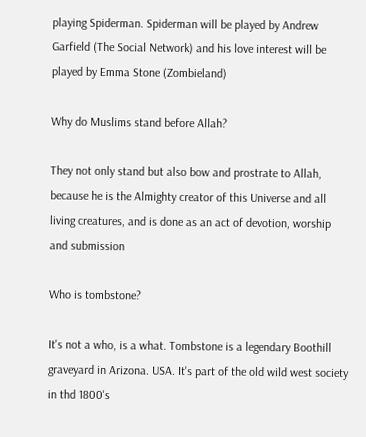playing Spiderman. Spiderman will be played by Andrew Garfield (The Social Network) and his love interest will be played by Emma Stone (Zombieland)

Why do Muslims stand before Allah?

They not only stand but also bow and prostrate to Allah, because he is the Almighty creator of this Universe and all living creatures, and is done as an act of devotion, worship and submission

Who is tombstone?

It's not a who, is a what. Tombstone is a legendary Boothill graveyard in Arizona. USA. It's part of the old wild west society in thd 1800's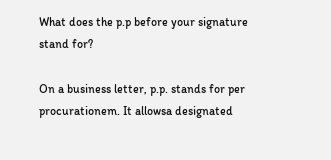What does the p.p before your signature stand for?

On a business letter, p.p. stands for per procurationem. It allowsa designated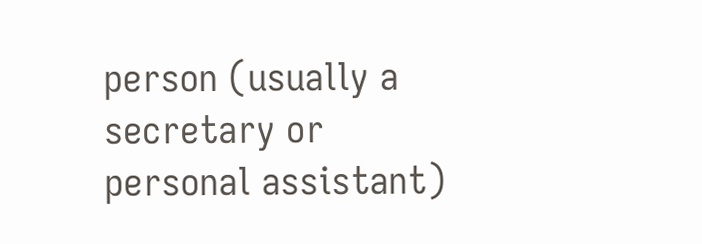person (usually a secretary or personal assistant)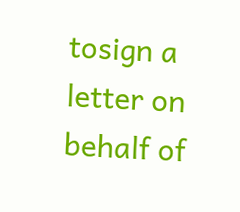tosign a letter on behalf of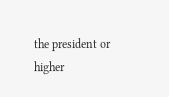the president or higher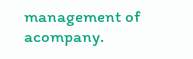management of acompany.